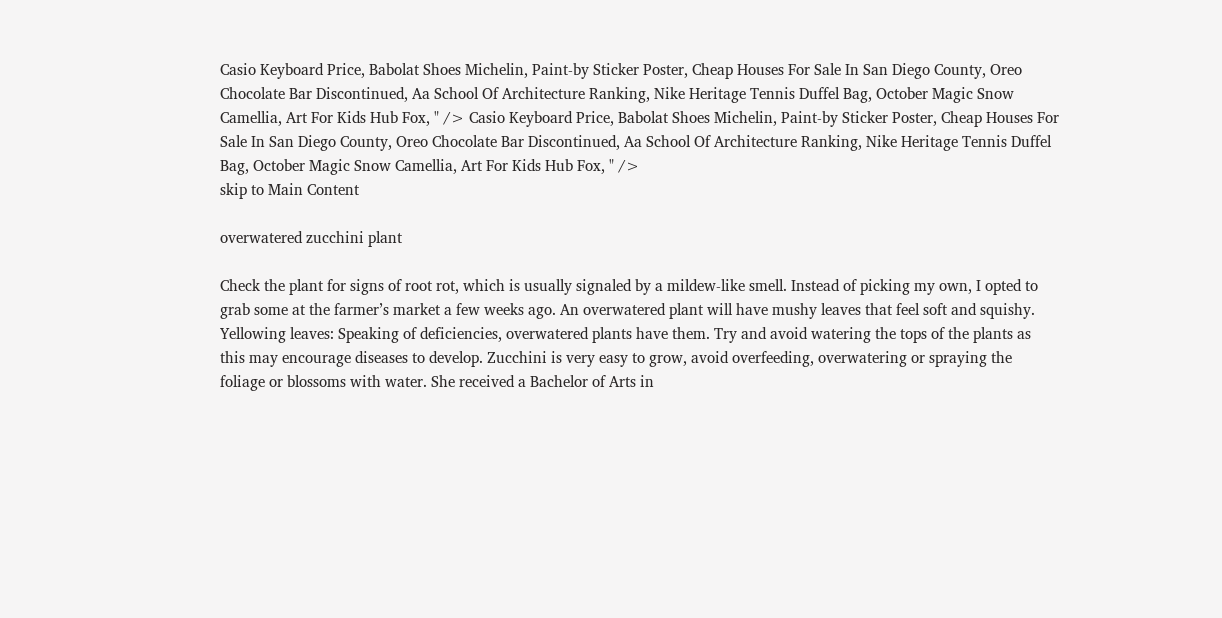Casio Keyboard Price, Babolat Shoes Michelin, Paint-by Sticker Poster, Cheap Houses For Sale In San Diego County, Oreo Chocolate Bar Discontinued, Aa School Of Architecture Ranking, Nike Heritage Tennis Duffel Bag, October Magic Snow Camellia, Art For Kids Hub Fox, " /> Casio Keyboard Price, Babolat Shoes Michelin, Paint-by Sticker Poster, Cheap Houses For Sale In San Diego County, Oreo Chocolate Bar Discontinued, Aa School Of Architecture Ranking, Nike Heritage Tennis Duffel Bag, October Magic Snow Camellia, Art For Kids Hub Fox, " />
skip to Main Content

overwatered zucchini plant

Check the plant for signs of root rot, which is usually signaled by a mildew-like smell. Instead of picking my own, I opted to grab some at the farmer’s market a few weeks ago. An overwatered plant will have mushy leaves that feel soft and squishy. Yellowing leaves: Speaking of deficiencies, overwatered plants have them. Try and avoid watering the tops of the plants as this may encourage diseases to develop. Zucchini is very easy to grow, avoid overfeeding, overwatering or spraying the foliage or blossoms with water. She received a Bachelor of Arts in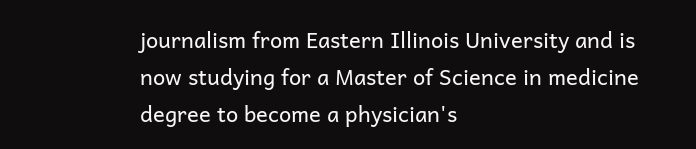journalism from Eastern Illinois University and is now studying for a Master of Science in medicine degree to become a physician's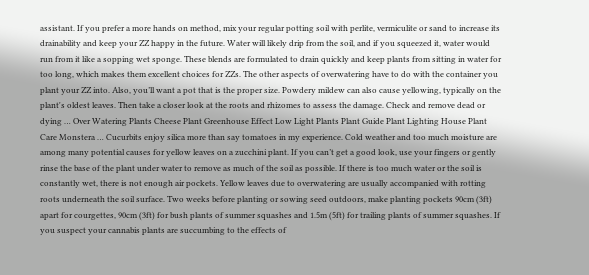assistant. If you prefer a more hands on method, mix your regular potting soil with perlite, vermiculite or sand to increase its drainability and keep your ZZ happy in the future. Water will likely drip from the soil, and if you squeezed it, water would run from it like a sopping wet sponge. These blends are formulated to drain quickly and keep plants from sitting in water for too long, which makes them excellent choices for ZZs. The other aspects of overwatering have to do with the container you plant your ZZ into. Also, you’ll want a pot that is the proper size. Powdery mildew can also cause yellowing, typically on the plant's oldest leaves. Then take a closer look at the roots and rhizomes to assess the damage. Check and remove dead or dying … Over Watering Plants Cheese Plant Greenhouse Effect Low Light Plants Plant Guide Plant Lighting House Plant Care Monstera … Cucurbits enjoy silica more than say tomatoes in my experience. Cold weather and too much moisture are among many potential causes for yellow leaves on a zucchini plant. If you can’t get a good look, use your fingers or gently rinse the base of the plant under water to remove as much of the soil as possible. If there is too much water or the soil is constantly wet, there is not enough air pockets. Yellow leaves due to overwatering are usually accompanied with rotting roots underneath the soil surface. Two weeks before planting or sowing seed outdoors, make planting pockets 90cm (3ft) apart for courgettes, 90cm (3ft) for bush plants of summer squashes and 1.5m (5ft) for trailing plants of summer squashes. If you suspect your cannabis plants are succumbing to the effects of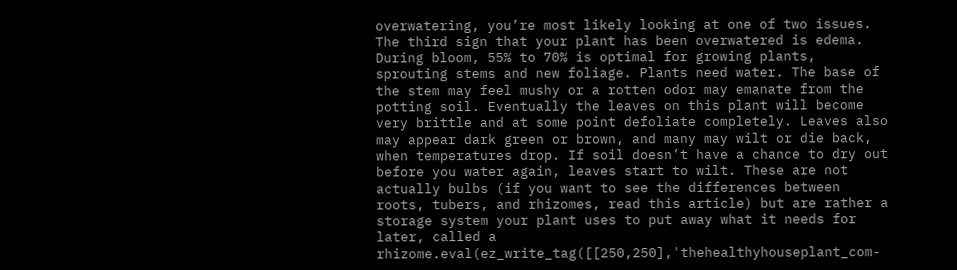overwatering, you’re most likely looking at one of two issues. The third sign that your plant has been overwatered is edema. During bloom, 55% to 70% is optimal for growing plants, sprouting stems and new foliage. Plants need water. The base of the stem may feel mushy or a rotten odor may emanate from the potting soil. Eventually the leaves on this plant will become very brittle and at some point defoliate completely. Leaves also may appear dark green or brown, and many may wilt or die back, when temperatures drop. If soil doesn’t have a chance to dry out before you water again, leaves start to wilt. These are not actually bulbs (if you want to see the differences between roots, tubers, and rhizomes, read this article) but are rather a storage system your plant uses to put away what it needs for later, called a rhizome.eval(ez_write_tag([[250,250],'thehealthyhouseplant_com-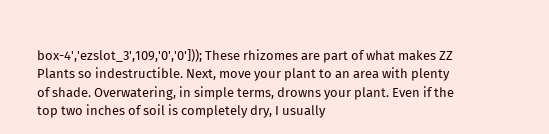box-4','ezslot_3',109,'0','0'])); These rhizomes are part of what makes ZZ Plants so indestructible. Next, move your plant to an area with plenty of shade. Overwatering, in simple terms, drowns your plant. Even if the top two inches of soil is completely dry, I usually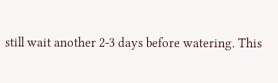still wait another 2-3 days before watering. This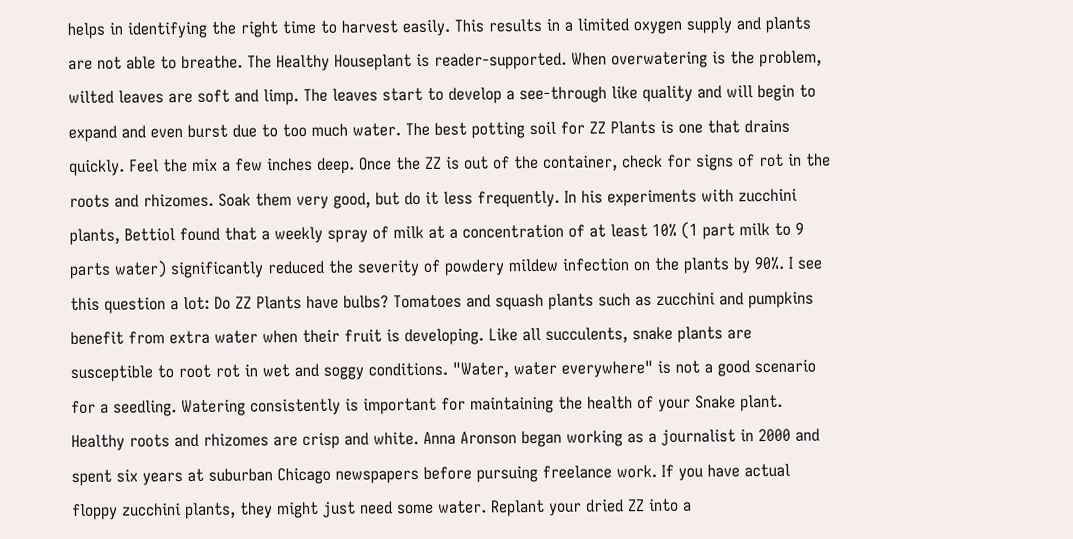helps in identifying the right time to harvest easily. This results in a limited oxygen supply and plants are not able to breathe. The Healthy Houseplant is reader-supported. When overwatering is the problem, wilted leaves are soft and limp. The leaves start to develop a see-through like quality and will begin to expand and even burst due to too much water. The best potting soil for ZZ Plants is one that drains quickly. Feel the mix a few inches deep. Once the ZZ is out of the container, check for signs of rot in the roots and rhizomes. Soak them very good, but do it less frequently. In his experiments with zucchini plants, Bettiol found that a weekly spray of milk at a concentration of at least 10% (1 part milk to 9 parts water) significantly reduced the severity of powdery mildew infection on the plants by 90%. I see this question a lot: Do ZZ Plants have bulbs? Tomatoes and squash plants such as zucchini and pumpkins benefit from extra water when their fruit is developing. Like all succulents, snake plants are susceptible to root rot in wet and soggy conditions. "Water, water everywhere" is not a good scenario for a seedling. Watering consistently is important for maintaining the health of your Snake plant. Healthy roots and rhizomes are crisp and white. Anna Aronson began working as a journalist in 2000 and spent six years at suburban Chicago newspapers before pursuing freelance work. If you have actual floppy zucchini plants, they might just need some water. Replant your dried ZZ into a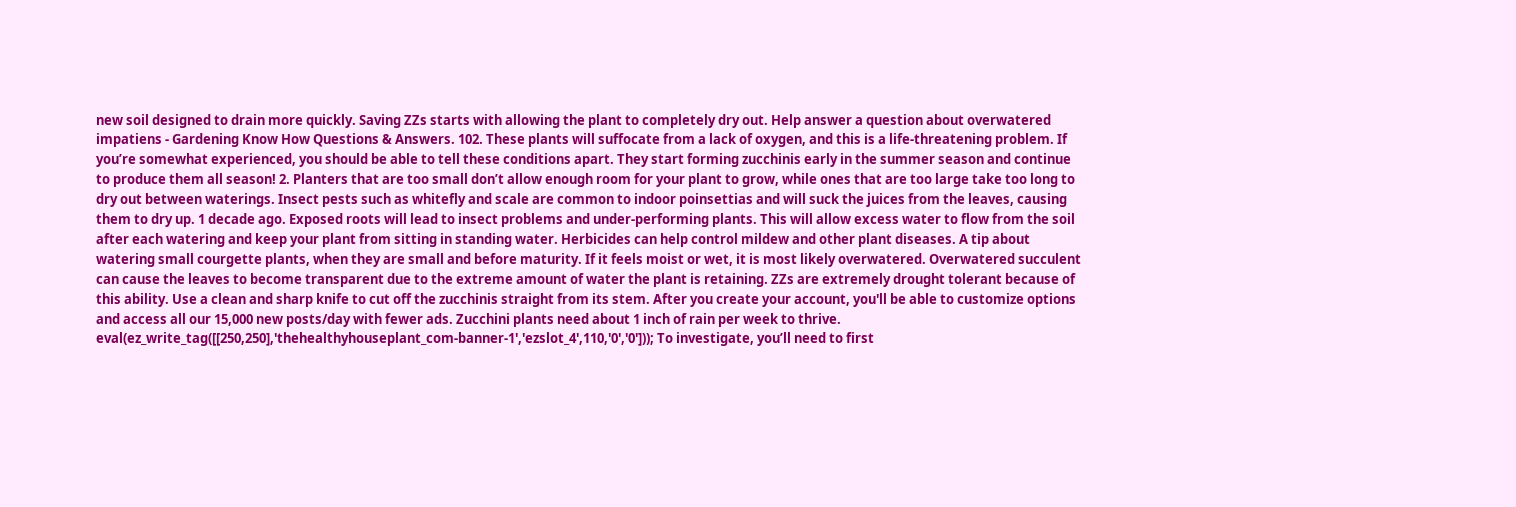new soil designed to drain more quickly. Saving ZZs starts with allowing the plant to completely dry out. Help answer a question about overwatered impatiens - Gardening Know How Questions & Answers. 102. These plants will suffocate from a lack of oxygen, and this is a life-threatening problem. If you’re somewhat experienced, you should be able to tell these conditions apart. They start forming zucchinis early in the summer season and continue to produce them all season! 2. Planters that are too small don’t allow enough room for your plant to grow, while ones that are too large take too long to dry out between waterings. Insect pests such as whitefly and scale are common to indoor poinsettias and will suck the juices from the leaves, causing them to dry up. 1 decade ago. Exposed roots will lead to insect problems and under-performing plants. This will allow excess water to flow from the soil after each watering and keep your plant from sitting in standing water. Herbicides can help control mildew and other plant diseases. A tip about watering small courgette plants, when they are small and before maturity. If it feels moist or wet, it is most likely overwatered. Overwatered succulent can cause the leaves to become transparent due to the extreme amount of water the plant is retaining. ZZs are extremely drought tolerant because of this ability. Use a clean and sharp knife to cut off the zucchinis straight from its stem. After you create your account, you'll be able to customize options and access all our 15,000 new posts/day with fewer ads. Zucchini plants need about 1 inch of rain per week to thrive. eval(ez_write_tag([[250,250],'thehealthyhouseplant_com-banner-1','ezslot_4',110,'0','0'])); To investigate, you’ll need to first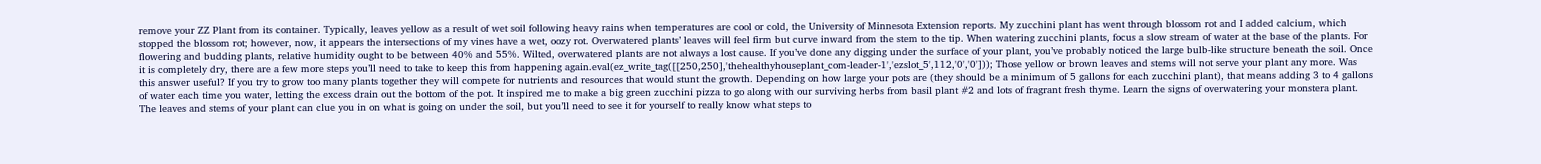remove your ZZ Plant from its container. Typically, leaves yellow as a result of wet soil following heavy rains when temperatures are cool or cold, the University of Minnesota Extension reports. My zucchini plant has went through blossom rot and I added calcium, which stopped the blossom rot; however, now, it appears the intersections of my vines have a wet, oozy rot. Overwatered plants’ leaves will feel firm but curve inward from the stem to the tip. When watering zucchini plants, focus a slow stream of water at the base of the plants. For flowering and budding plants, relative humidity ought to be between 40% and 55%. Wilted, overwatered plants are not always a lost cause. If you’ve done any digging under the surface of your plant, you’ve probably noticed the large bulb-like structure beneath the soil. Once it is completely dry, there are a few more steps you’ll need to take to keep this from happening again.eval(ez_write_tag([[250,250],'thehealthyhouseplant_com-leader-1','ezslot_5',112,'0','0'])); Those yellow or brown leaves and stems will not serve your plant any more. Was this answer useful? If you try to grow too many plants together they will compete for nutrients and resources that would stunt the growth. Depending on how large your pots are (they should be a minimum of 5 gallons for each zucchini plant), that means adding 3 to 4 gallons of water each time you water, letting the excess drain out the bottom of the pot. It inspired me to make a big green zucchini pizza to go along with our surviving herbs from basil plant #2 and lots of fragrant fresh thyme. Learn the signs of overwatering your monstera plant. The leaves and stems of your plant can clue you in on what is going on under the soil, but you’ll need to see it for yourself to really know what steps to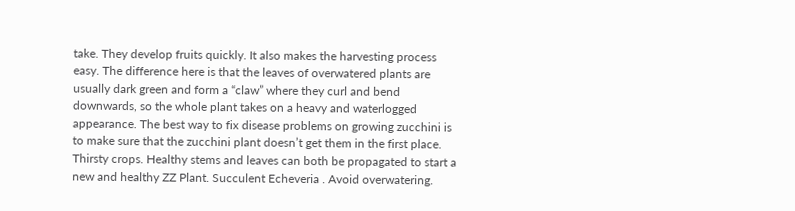take. They develop fruits quickly. It also makes the harvesting process easy. The difference here is that the leaves of overwatered plants are usually dark green and form a “claw” where they curl and bend downwards, so the whole plant takes on a heavy and waterlogged appearance. The best way to fix disease problems on growing zucchini is to make sure that the zucchini plant doesn’t get them in the first place. Thirsty crops. Healthy stems and leaves can both be propagated to start a new and healthy ZZ Plant. Succulent Echeveria . Avoid overwatering.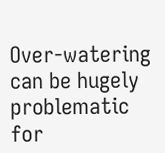Over-watering can be hugely problematic for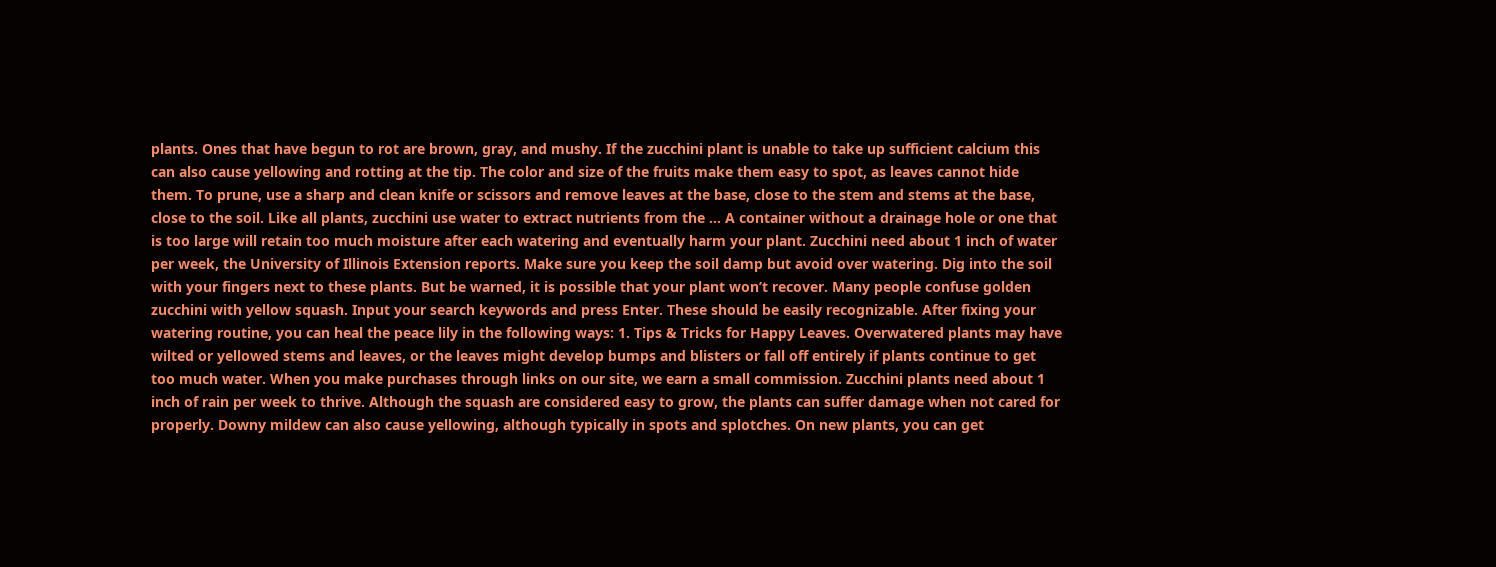plants. Ones that have begun to rot are brown, gray, and mushy. If the zucchini plant is unable to take up sufficient calcium this can also cause yellowing and rotting at the tip. The color and size of the fruits make them easy to spot, as leaves cannot hide them. To prune, use a sharp and clean knife or scissors and remove leaves at the base, close to the stem and stems at the base, close to the soil. Like all plants, zucchini use water to extract nutrients from the … A container without a drainage hole or one that is too large will retain too much moisture after each watering and eventually harm your plant. Zucchini need about 1 inch of water per week, the University of Illinois Extension reports. Make sure you keep the soil damp but avoid over watering. Dig into the soil with your fingers next to these plants. But be warned, it is possible that your plant won’t recover. Many people confuse golden zucchini with yellow squash. Input your search keywords and press Enter. These should be easily recognizable. After fixing your watering routine, you can heal the peace lily in the following ways: 1. Tips & Tricks for Happy Leaves. Overwatered plants may have wilted or yellowed stems and leaves, or the leaves might develop bumps and blisters or fall off entirely if plants continue to get too much water. When you make purchases through links on our site, we earn a small commission. Zucchini plants need about 1 inch of rain per week to thrive. Although the squash are considered easy to grow, the plants can suffer damage when not cared for properly. Downy mildew can also cause yellowing, although typically in spots and splotches. On new plants, you can get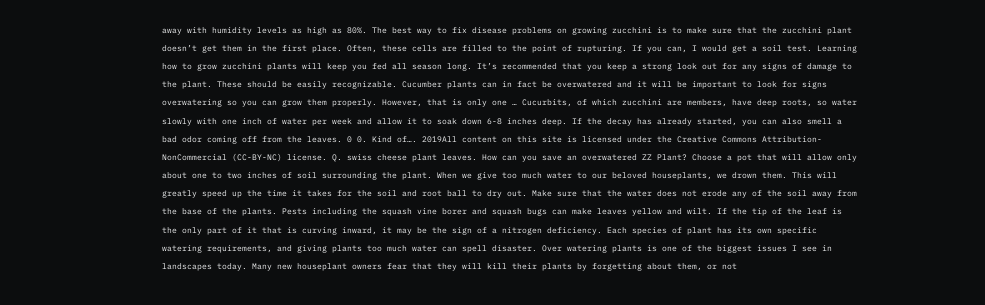away with humidity levels as high as 80%. The best way to fix disease problems on growing zucchini is to make sure that the zucchini plant doesn’t get them in the first place. Often, these cells are filled to the point of rupturing. If you can, I would get a soil test. Learning how to grow zucchini plants will keep you fed all season long. It’s recommended that you keep a strong look out for any signs of damage to the plant. These should be easily recognizable. Cucumber plants can in fact be overwatered and it will be important to look for signs overwatering so you can grow them properly. However, that is only one … Cucurbits, of which zucchini are members, have deep roots, so water slowly with one inch of water per week and allow it to soak down 6-8 inches deep. If the decay has already started, you can also smell a bad odor coming off from the leaves. 0 0. Kind of…. 2019All content on this site is licensed under the Creative Commons Attribution-NonCommercial (CC-BY-NC) license. Q. swiss cheese plant leaves. How can you save an overwatered ZZ Plant? Choose a pot that will allow only about one to two inches of soil surrounding the plant. When we give too much water to our beloved houseplants, we drown them. This will greatly speed up the time it takes for the soil and root ball to dry out. Make sure that the water does not erode any of the soil away from the base of the plants. Pests including the squash vine borer and squash bugs can make leaves yellow and wilt. If the tip of the leaf is the only part of it that is curving inward, it may be the sign of a nitrogen deficiency. Each species of plant has its own specific watering requirements, and giving plants too much water can spell disaster. Over watering plants is one of the biggest issues I see in landscapes today. Many new houseplant owners fear that they will kill their plants by forgetting about them, or not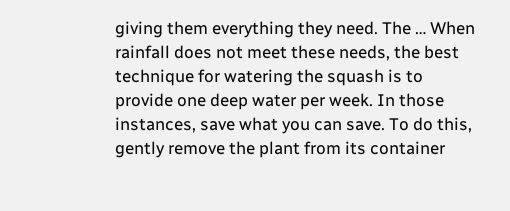giving them everything they need. The … When rainfall does not meet these needs, the best technique for watering the squash is to provide one deep water per week. In those instances, save what you can save. To do this, gently remove the plant from its container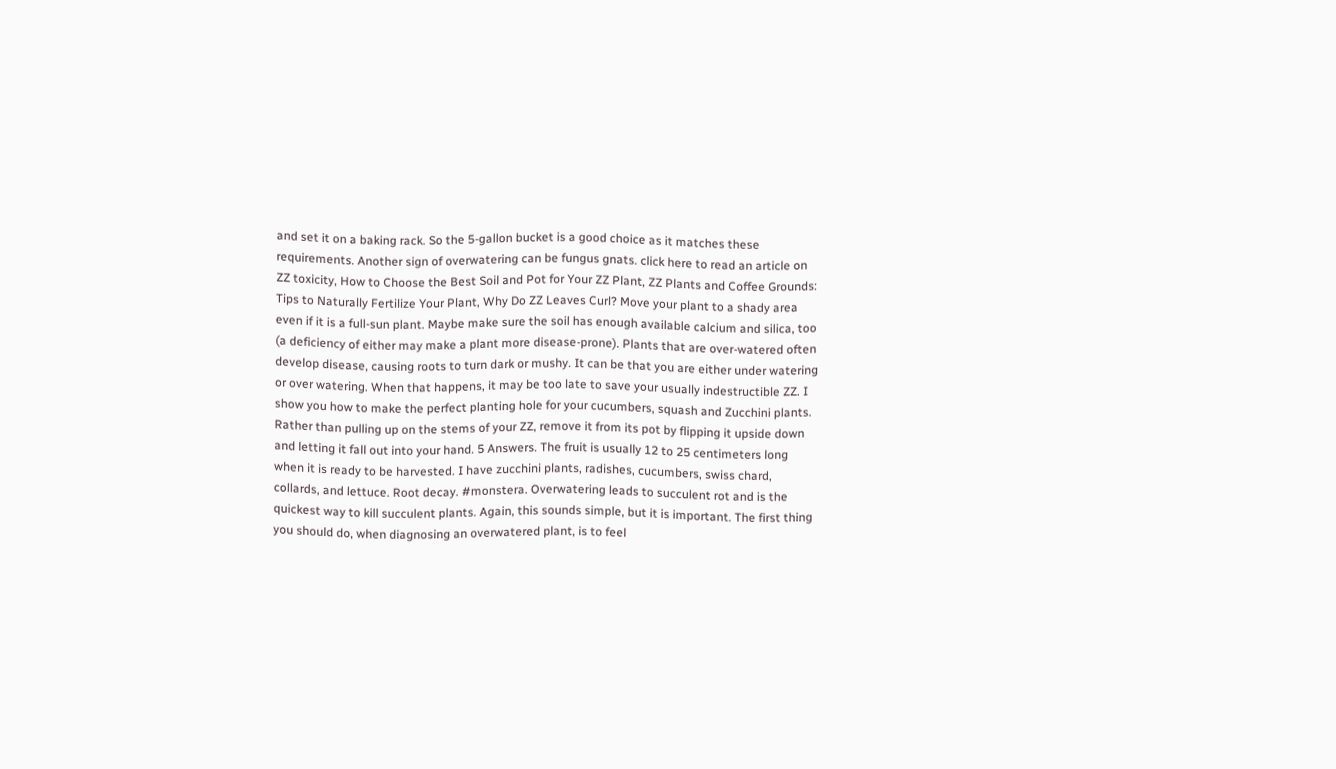and set it on a baking rack. So the 5-gallon bucket is a good choice as it matches these requirements. Another sign of overwatering can be fungus gnats. click here to read an article on ZZ toxicity, How to Choose the Best Soil and Pot for Your ZZ Plant, ZZ Plants and Coffee Grounds: Tips to Naturally Fertilize Your Plant, Why Do ZZ Leaves Curl? Move your plant to a shady area even if it is a full-sun plant. Maybe make sure the soil has enough available calcium and silica, too (a deficiency of either may make a plant more disease-prone). Plants that are over-watered often develop disease, causing roots to turn dark or mushy. It can be that you are either under watering or over watering. When that happens, it may be too late to save your usually indestructible ZZ. I show you how to make the perfect planting hole for your cucumbers, squash and Zucchini plants. Rather than pulling up on the stems of your ZZ, remove it from its pot by flipping it upside down and letting it fall out into your hand. 5 Answers. The fruit is usually 12 to 25 centimeters long when it is ready to be harvested. I have zucchini plants, radishes, cucumbers, swiss chard, collards, and lettuce. Root decay. #monstera. Overwatering leads to succulent rot and is the quickest way to kill succulent plants. Again, this sounds simple, but it is important. The first thing you should do, when diagnosing an overwatered plant, is to feel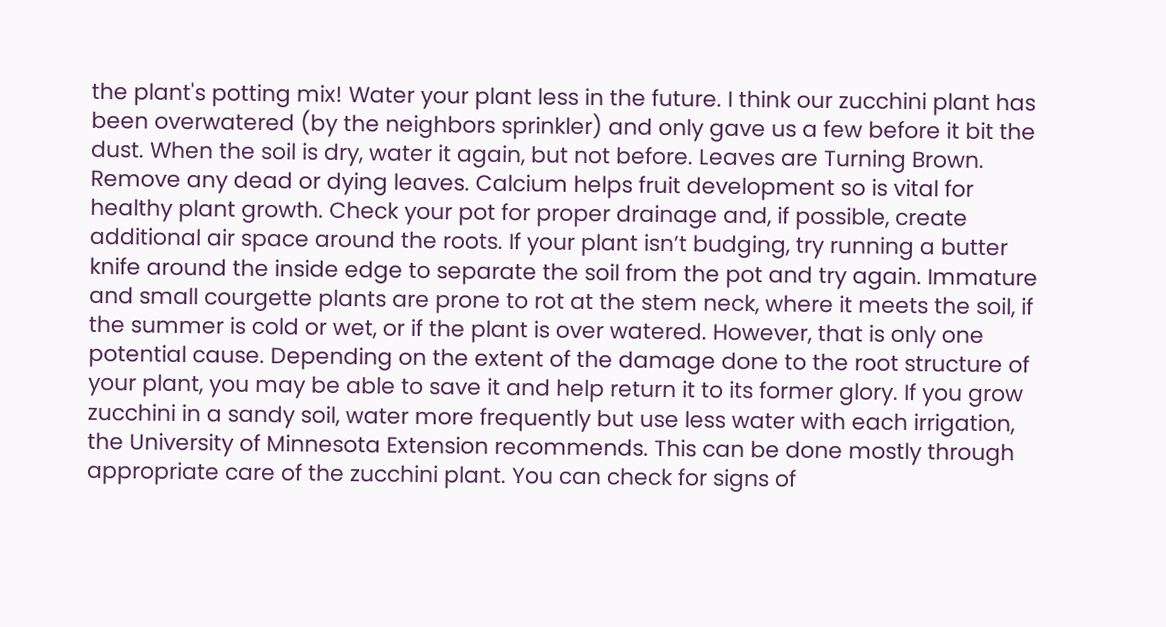the plant's potting mix! Water your plant less in the future. I think our zucchini plant has been overwatered (by the neighbors sprinkler) and only gave us a few before it bit the dust. When the soil is dry, water it again, but not before. Leaves are Turning Brown. Remove any dead or dying leaves. Calcium helps fruit development so is vital for healthy plant growth. Check your pot for proper drainage and, if possible, create additional air space around the roots. If your plant isn’t budging, try running a butter knife around the inside edge to separate the soil from the pot and try again. Immature and small courgette plants are prone to rot at the stem neck, where it meets the soil, if the summer is cold or wet, or if the plant is over watered. However, that is only one potential cause. Depending on the extent of the damage done to the root structure of your plant, you may be able to save it and help return it to its former glory. If you grow zucchini in a sandy soil, water more frequently but use less water with each irrigation, the University of Minnesota Extension recommends. This can be done mostly through appropriate care of the zucchini plant. You can check for signs of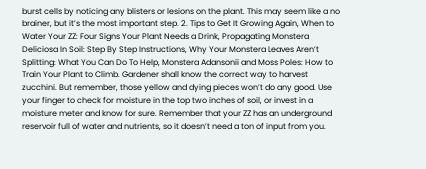burst cells by noticing any blisters or lesions on the plant. This may seem like a no brainer, but it’s the most important step. 2. Tips to Get It Growing Again, When to Water Your ZZ: Four Signs Your Plant Needs a Drink, Propagating Monstera Deliciosa In Soil: Step By Step Instructions, Why Your Monstera Leaves Aren’t Splitting: What You Can Do To Help, Monstera Adansonii and Moss Poles: How to Train Your Plant to Climb. Gardener shall know the correct way to harvest zucchini. But remember, those yellow and dying pieces won’t do any good. Use your finger to check for moisture in the top two inches of soil, or invest in a moisture meter and know for sure. Remember that your ZZ has an underground reservoir full of water and nutrients, so it doesn’t need a ton of input from you.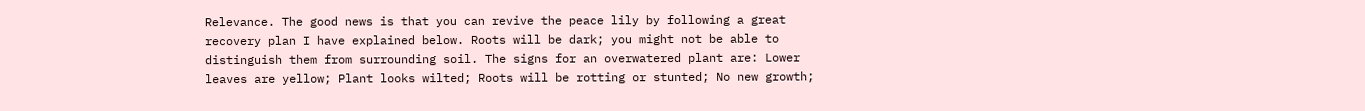Relevance. The good news is that you can revive the peace lily by following a great recovery plan I have explained below. Roots will be dark; you might not be able to distinguish them from surrounding soil. The signs for an overwatered plant are: Lower leaves are yellow; Plant looks wilted; Roots will be rotting or stunted; No new growth;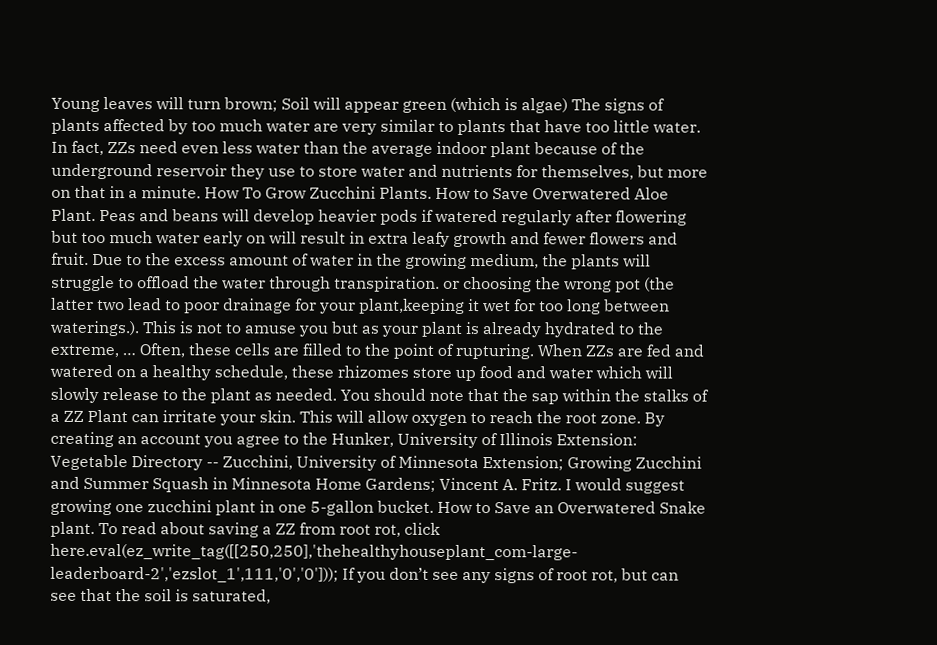Young leaves will turn brown; Soil will appear green (which is algae) The signs of plants affected by too much water are very similar to plants that have too little water. In fact, ZZs need even less water than the average indoor plant because of the underground reservoir they use to store water and nutrients for themselves, but more on that in a minute. How To Grow Zucchini Plants. How to Save Overwatered Aloe Plant. Peas and beans will develop heavier pods if watered regularly after flowering but too much water early on will result in extra leafy growth and fewer flowers and fruit. Due to the excess amount of water in the growing medium, the plants will struggle to offload the water through transpiration. or choosing the wrong pot (the latter two lead to poor drainage for your plant,keeping it wet for too long between waterings.). This is not to amuse you but as your plant is already hydrated to the extreme, … Often, these cells are filled to the point of rupturing. When ZZs are fed and watered on a healthy schedule, these rhizomes store up food and water which will slowly release to the plant as needed. You should note that the sap within the stalks of a ZZ Plant can irritate your skin. This will allow oxygen to reach the root zone. By creating an account you agree to the Hunker, University of Illinois Extension: Vegetable Directory -- Zucchini, University of Minnesota Extension; Growing Zucchini and Summer Squash in Minnesota Home Gardens; Vincent A. Fritz. I would suggest growing one zucchini plant in one 5-gallon bucket. How to Save an Overwatered Snake plant. To read about saving a ZZ from root rot, click here.eval(ez_write_tag([[250,250],'thehealthyhouseplant_com-large-leaderboard-2','ezslot_1',111,'0','0'])); If you don’t see any signs of root rot, but can see that the soil is saturated,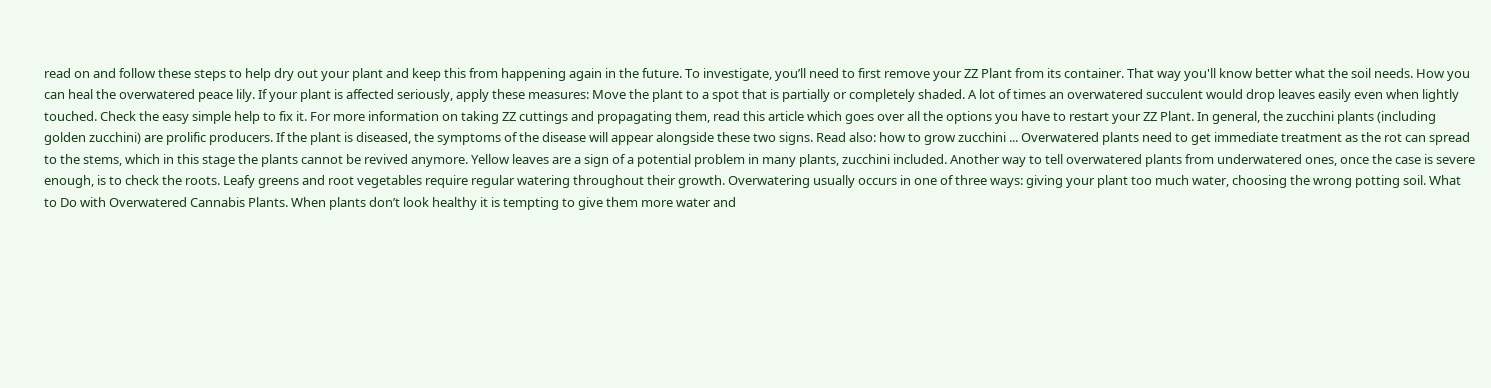read on and follow these steps to help dry out your plant and keep this from happening again in the future. To investigate, you’ll need to first remove your ZZ Plant from its container. That way you'll know better what the soil needs. How you can heal the overwatered peace lily. If your plant is affected seriously, apply these measures: Move the plant to a spot that is partially or completely shaded. A lot of times an overwatered succulent would drop leaves easily even when lightly touched. Check the easy simple help to fix it. For more information on taking ZZ cuttings and propagating them, read this article which goes over all the options you have to restart your ZZ Plant. In general, the zucchini plants (including golden zucchini) are prolific producers. If the plant is diseased, the symptoms of the disease will appear alongside these two signs. Read also: how to grow zucchini ... Overwatered plants need to get immediate treatment as the rot can spread to the stems, which in this stage the plants cannot be revived anymore. Yellow leaves are a sign of a potential problem in many plants, zucchini included. Another way to tell overwatered plants from underwatered ones, once the case is severe enough, is to check the roots. Leafy greens and root vegetables require regular watering throughout their growth. Overwatering usually occurs in one of three ways: giving your plant too much water, choosing the wrong potting soil. What to Do with Overwatered Cannabis Plants. When plants don’t look healthy it is tempting to give them more water and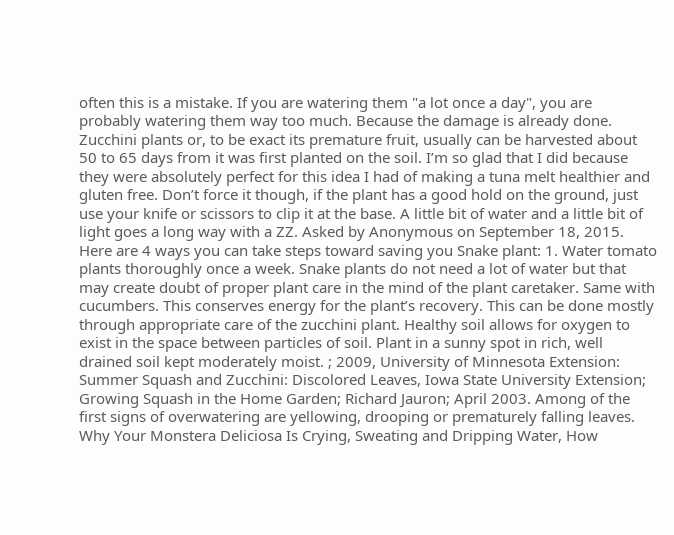often this is a mistake. If you are watering them "a lot once a day", you are probably watering them way too much. Because the damage is already done. Zucchini plants or, to be exact its premature fruit, usually can be harvested about 50 to 65 days from it was first planted on the soil. I’m so glad that I did because they were absolutely perfect for this idea I had of making a tuna melt healthier and gluten free. Don’t force it though, if the plant has a good hold on the ground, just use your knife or scissors to clip it at the base. A little bit of water and a little bit of light goes a long way with a ZZ. Asked by Anonymous on September 18, 2015. Here are 4 ways you can take steps toward saving you Snake plant: 1. Water tomato plants thoroughly once a week. Snake plants do not need a lot of water but that may create doubt of proper plant care in the mind of the plant caretaker. Same with cucumbers. This conserves energy for the plant’s recovery. This can be done mostly through appropriate care of the zucchini plant. Healthy soil allows for oxygen to exist in the space between particles of soil. Plant in a sunny spot in rich, well drained soil kept moderately moist. ; 2009, University of Minnesota Extension: Summer Squash and Zucchini: Discolored Leaves, Iowa State University Extension; Growing Squash in the Home Garden; Richard Jauron; April 2003. Among of the first signs of overwatering are yellowing, drooping or prematurely falling leaves. Why Your Monstera Deliciosa Is Crying, Sweating and Dripping Water, How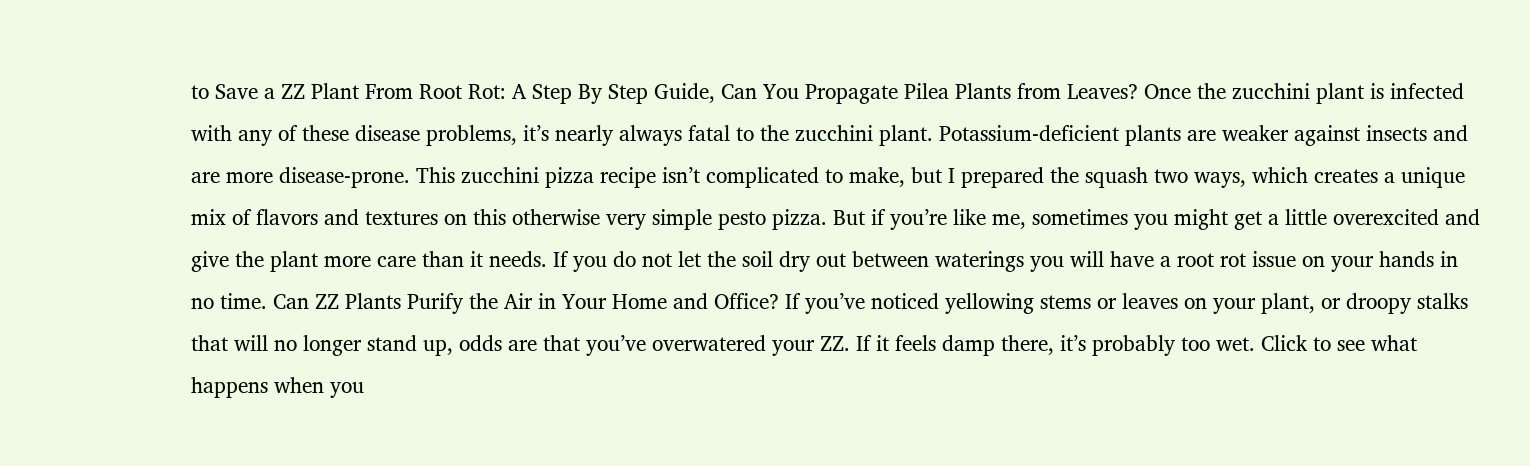to Save a ZZ Plant From Root Rot: A Step By Step Guide, Can You Propagate Pilea Plants from Leaves? Once the zucchini plant is infected with any of these disease problems, it’s nearly always fatal to the zucchini plant. Potassium-deficient plants are weaker against insects and are more disease-prone. This zucchini pizza recipe isn’t complicated to make, but I prepared the squash two ways, which creates a unique mix of flavors and textures on this otherwise very simple pesto pizza. But if you’re like me, sometimes you might get a little overexcited and give the plant more care than it needs. If you do not let the soil dry out between waterings you will have a root rot issue on your hands in no time. Can ZZ Plants Purify the Air in Your Home and Office? If you’ve noticed yellowing stems or leaves on your plant, or droopy stalks that will no longer stand up, odds are that you’ve overwatered your ZZ. If it feels damp there, it’s probably too wet. Click to see what happens when you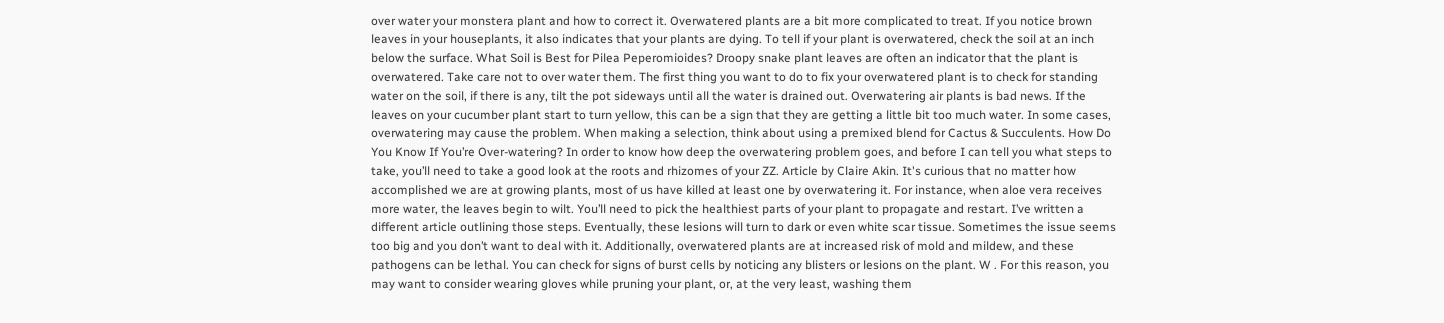over water your monstera plant and how to correct it. Overwatered plants are a bit more complicated to treat. If you notice brown leaves in your houseplants, it also indicates that your plants are dying. To tell if your plant is overwatered, check the soil at an inch below the surface. What Soil is Best for Pilea Peperomioides? Droopy snake plant leaves are often an indicator that the plant is overwatered. Take care not to over water them. The first thing you want to do to fix your overwatered plant is to check for standing water on the soil, if there is any, tilt the pot sideways until all the water is drained out. Overwatering air plants is bad news. If the leaves on your cucumber plant start to turn yellow, this can be a sign that they are getting a little bit too much water. In some cases, overwatering may cause the problem. When making a selection, think about using a premixed blend for Cactus & Succulents. How Do You Know If You’re Over-watering? In order to know how deep the overwatering problem goes, and before I can tell you what steps to take, you’ll need to take a good look at the roots and rhizomes of your ZZ. Article by Claire Akin. It's curious that no matter how accomplished we are at growing plants, most of us have killed at least one by overwatering it. For instance, when aloe vera receives more water, the leaves begin to wilt. You’ll need to pick the healthiest parts of your plant to propagate and restart. I’ve written a different article outlining those steps. Eventually, these lesions will turn to dark or even white scar tissue. Sometimes the issue seems too big and you don’t want to deal with it. Additionally, overwatered plants are at increased risk of mold and mildew, and these pathogens can be lethal. You can check for signs of burst cells by noticing any blisters or lesions on the plant. W . For this reason, you may want to consider wearing gloves while pruning your plant, or, at the very least, washing them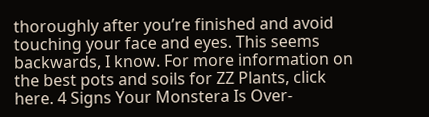thoroughly after you’re finished and avoid touching your face and eyes. This seems backwards, I know. For more information on the best pots and soils for ZZ Plants, click here. 4 Signs Your Monstera Is Over-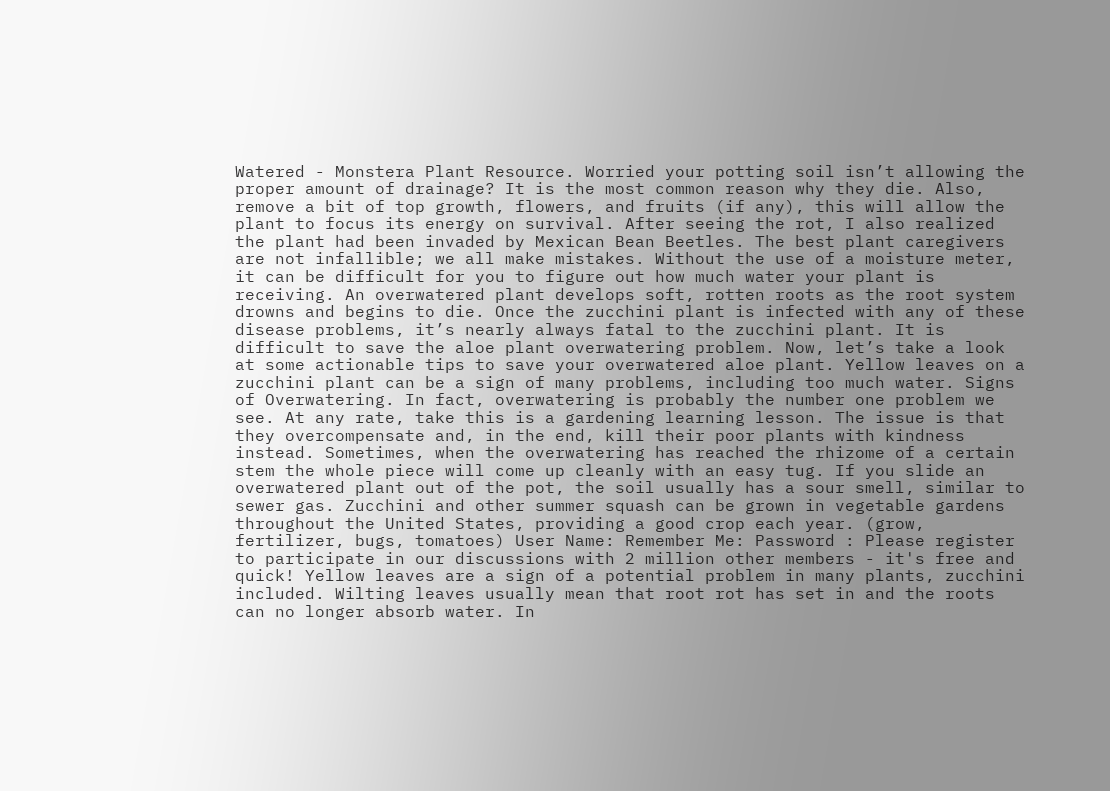Watered - Monstera Plant Resource. Worried your potting soil isn’t allowing the proper amount of drainage? It is the most common reason why they die. Also, remove a bit of top growth, flowers, and fruits (if any), this will allow the plant to focus its energy on survival. After seeing the rot, I also realized the plant had been invaded by Mexican Bean Beetles. The best plant caregivers are not infallible; we all make mistakes. Without the use of a moisture meter, it can be difficult for you to figure out how much water your plant is receiving. An overwatered plant develops soft, rotten roots as the root system drowns and begins to die. Once the zucchini plant is infected with any of these disease problems, it’s nearly always fatal to the zucchini plant. It is difficult to save the aloe plant overwatering problem. Now, let’s take a look at some actionable tips to save your overwatered aloe plant. Yellow leaves on a zucchini plant can be a sign of many problems, including too much water. Signs of Overwatering. In fact, overwatering is probably the number one problem we see. At any rate, take this is a gardening learning lesson. The issue is that they overcompensate and, in the end, kill their poor plants with kindness instead. Sometimes, when the overwatering has reached the rhizome of a certain stem the whole piece will come up cleanly with an easy tug. If you slide an overwatered plant out of the pot, the soil usually has a sour smell, similar to sewer gas. Zucchini and other summer squash can be grown in vegetable gardens throughout the United States, providing a good crop each year. (grow, fertilizer, bugs, tomatoes) User Name: Remember Me: Password : Please register to participate in our discussions with 2 million other members - it's free and quick! Yellow leaves are a sign of a potential problem in many plants, zucchini included. Wilting leaves usually mean that root rot has set in and the roots can no longer absorb water. In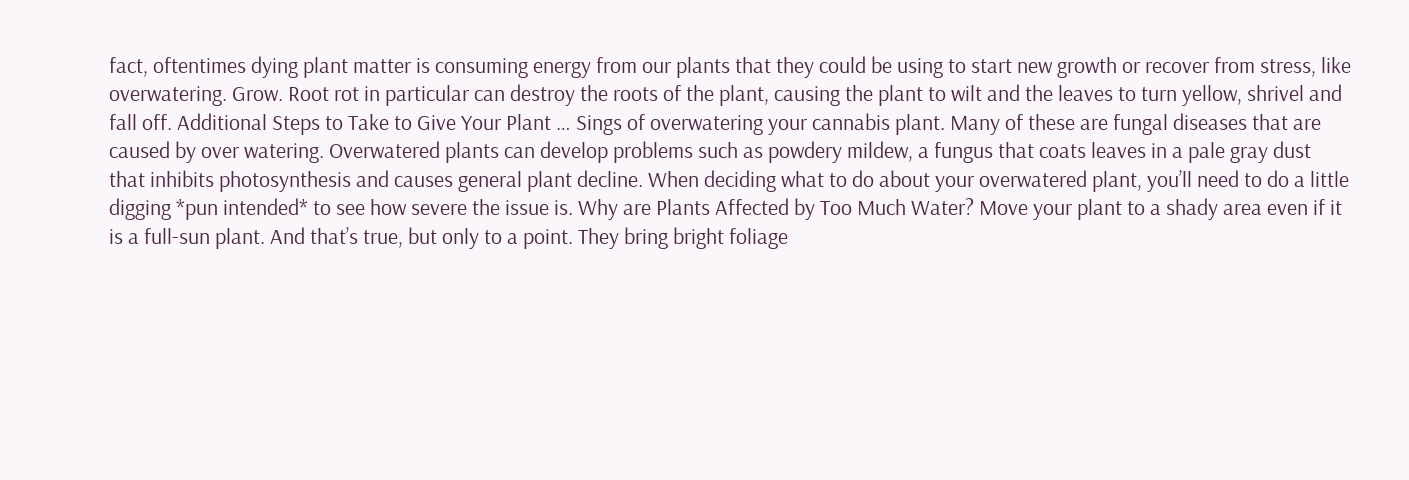fact, oftentimes dying plant matter is consuming energy from our plants that they could be using to start new growth or recover from stress, like overwatering. Grow. Root rot in particular can destroy the roots of the plant, causing the plant to wilt and the leaves to turn yellow, shrivel and fall off. Additional Steps to Take to Give Your Plant … Sings of overwatering your cannabis plant. Many of these are fungal diseases that are caused by over watering. Overwatered plants can develop problems such as powdery mildew, a fungus that coats leaves in a pale gray dust that inhibits photosynthesis and causes general plant decline. When deciding what to do about your overwatered plant, you’ll need to do a little digging *pun intended* to see how severe the issue is. Why are Plants Affected by Too Much Water? Move your plant to a shady area even if it is a full-sun plant. And that’s true, but only to a point. They bring bright foliage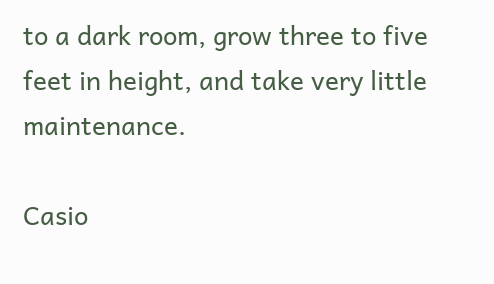to a dark room, grow three to five feet in height, and take very little maintenance.

Casio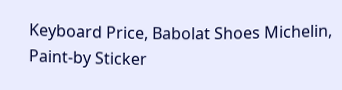Keyboard Price, Babolat Shoes Michelin, Paint-by Sticker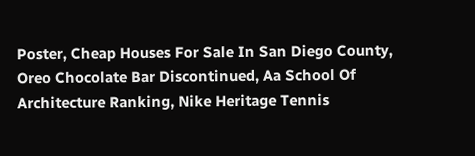Poster, Cheap Houses For Sale In San Diego County, Oreo Chocolate Bar Discontinued, Aa School Of Architecture Ranking, Nike Heritage Tennis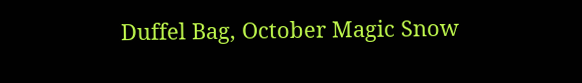Duffel Bag, October Magic Snow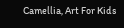Camellia, Art For Kids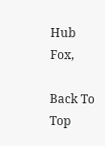Hub Fox,

Back To Top